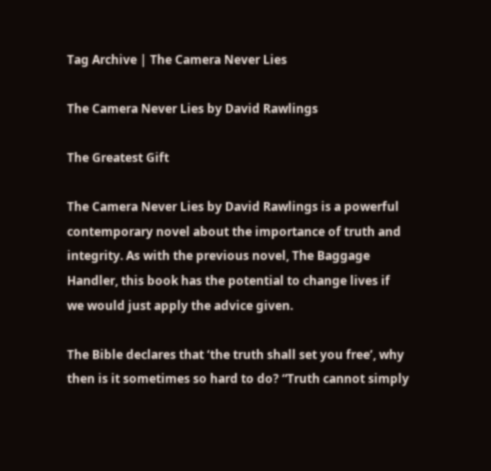Tag Archive | The Camera Never Lies

The Camera Never Lies by David Rawlings

The Greatest Gift

The Camera Never Lies by David Rawlings is a powerful contemporary novel about the importance of truth and integrity. As with the previous novel, The Baggage Handler, this book has the potential to change lives if we would just apply the advice given.

The Bible declares that ‘the truth shall set you free’, why then is it sometimes so hard to do? “Truth cannot simply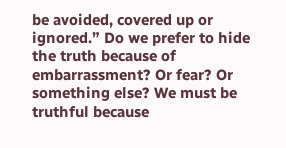be avoided, covered up or ignored.” Do we prefer to hide the truth because of embarrassment? Or fear? Or something else? We must be truthful because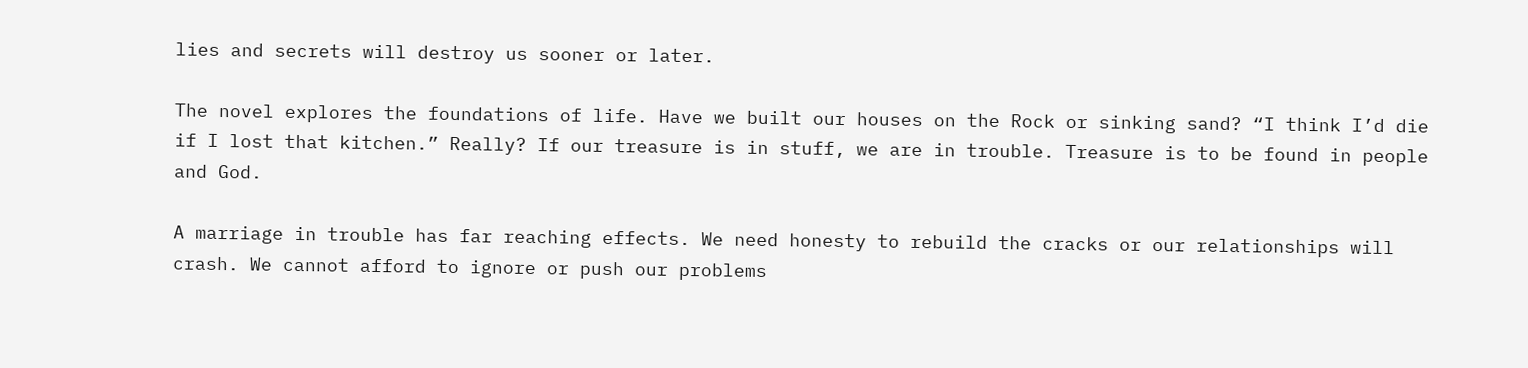lies and secrets will destroy us sooner or later.

The novel explores the foundations of life. Have we built our houses on the Rock or sinking sand? “I think I’d die if I lost that kitchen.” Really? If our treasure is in stuff, we are in trouble. Treasure is to be found in people and God.

A marriage in trouble has far reaching effects. We need honesty to rebuild the cracks or our relationships will crash. We cannot afford to ignore or push our problems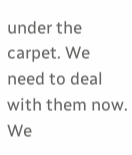under the carpet. We need to deal with them now. We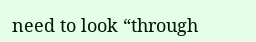need to look “through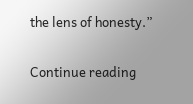the lens of honesty.”

Continue reading